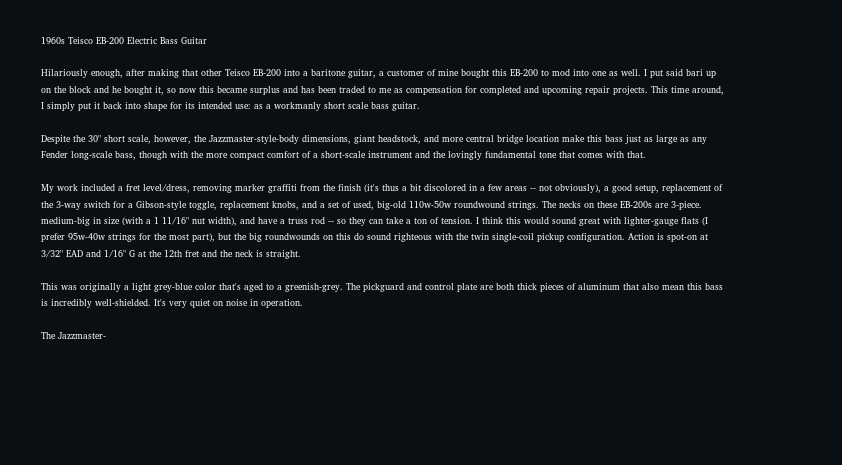1960s Teisco EB-200 Electric Bass Guitar

Hilariously enough, after making that other Teisco EB-200 into a baritone guitar, a customer of mine bought this EB-200 to mod into one as well. I put said bari up on the block and he bought it, so now this became surplus and has been traded to me as compensation for completed and upcoming repair projects. This time around, I simply put it back into shape for its intended use: as a workmanly short scale bass guitar.

Despite the 30" short scale, however, the Jazzmaster-style-body dimensions, giant headstock, and more central bridge location make this bass just as large as any Fender long-scale bass, though with the more compact comfort of a short-scale instrument and the lovingly fundamental tone that comes with that.

My work included a fret level/dress, removing marker graffiti from the finish (it's thus a bit discolored in a few areas -- not obviously), a good setup, replacement of the 3-way switch for a Gibson-style toggle, replacement knobs, and a set of used, big-old 110w-50w roundwound strings. The necks on these EB-200s are 3-piece. medium-big in size (with a 1 11/16" nut width), and have a truss rod -- so they can take a ton of tension. I think this would sound great with lighter-gauge flats (I prefer 95w-40w strings for the most part), but the big roundwounds on this do sound righteous with the twin single-coil pickup configuration. Action is spot-on at 3/32" EAD and 1/16" G at the 12th fret and the neck is straight.

This was originally a light grey-blue color that's aged to a greenish-grey. The pickguard and control plate are both thick pieces of aluminum that also mean this bass is incredibly well-shielded. It's very quiet on noise in operation.

The Jazzmaster-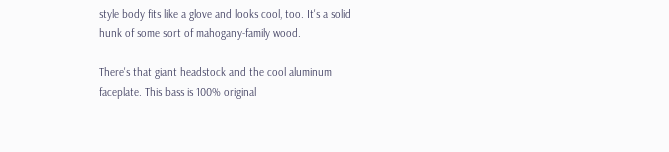style body fits like a glove and looks cool, too. It's a solid hunk of some sort of mahogany-family wood.

There's that giant headstock and the cool aluminum faceplate. This bass is 100% original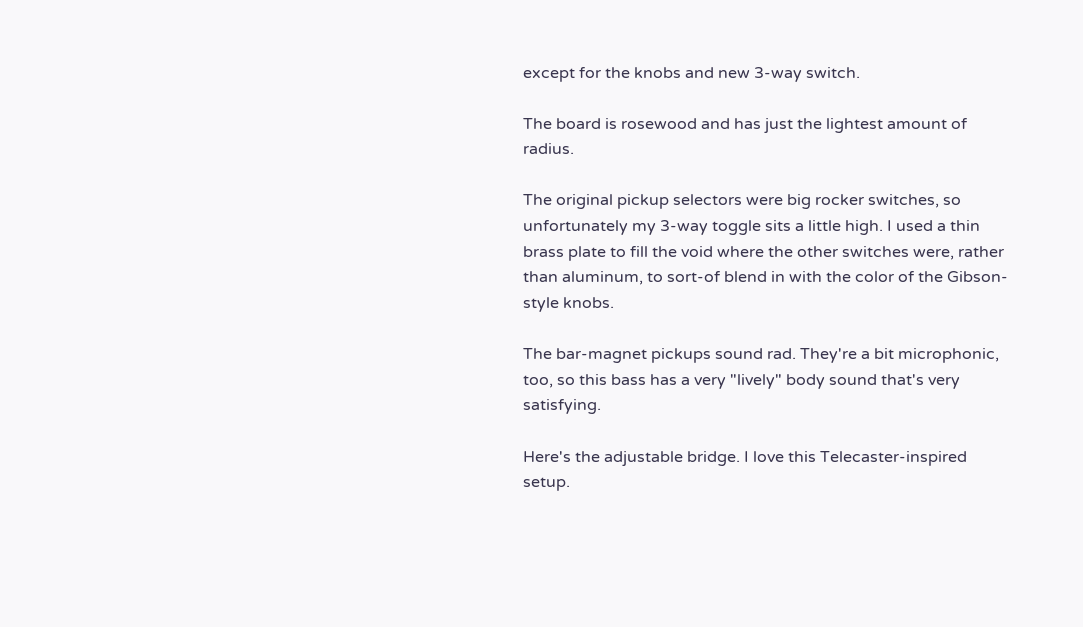except for the knobs and new 3-way switch.

The board is rosewood and has just the lightest amount of radius.

The original pickup selectors were big rocker switches, so unfortunately my 3-way toggle sits a little high. I used a thin brass plate to fill the void where the other switches were, rather than aluminum, to sort-of blend in with the color of the Gibson-style knobs.

The bar-magnet pickups sound rad. They're a bit microphonic, too, so this bass has a very "lively" body sound that's very satisfying.

Here's the adjustable bridge. I love this Telecaster-inspired setup.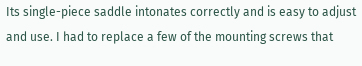Its single-piece saddle intonates correctly and is easy to adjust and use. I had to replace a few of the mounting screws that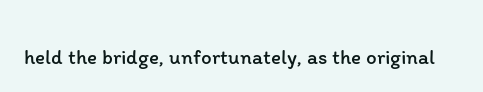held the bridge, unfortunately, as the original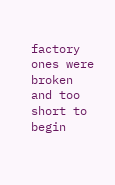factory ones were broken and too short to begin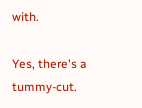with.

Yes, there's a tummy-cut.